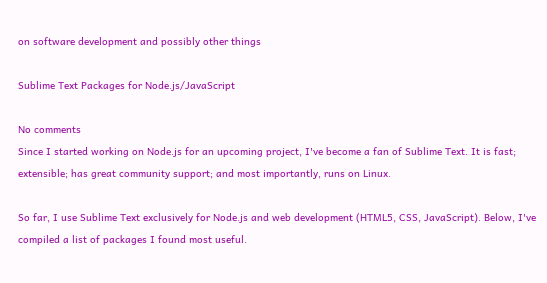on software development and possibly other things

Sublime Text Packages for Node.js/JavaScript

No comments
Since I started working on Node.js for an upcoming project, I've become a fan of Sublime Text. It is fast; extensible; has great community support; and most importantly, runs on Linux.

So far, I use Sublime Text exclusively for Node.js and web development (HTML5, CSS, JavaScript). Below, I've compiled a list of packages I found most useful.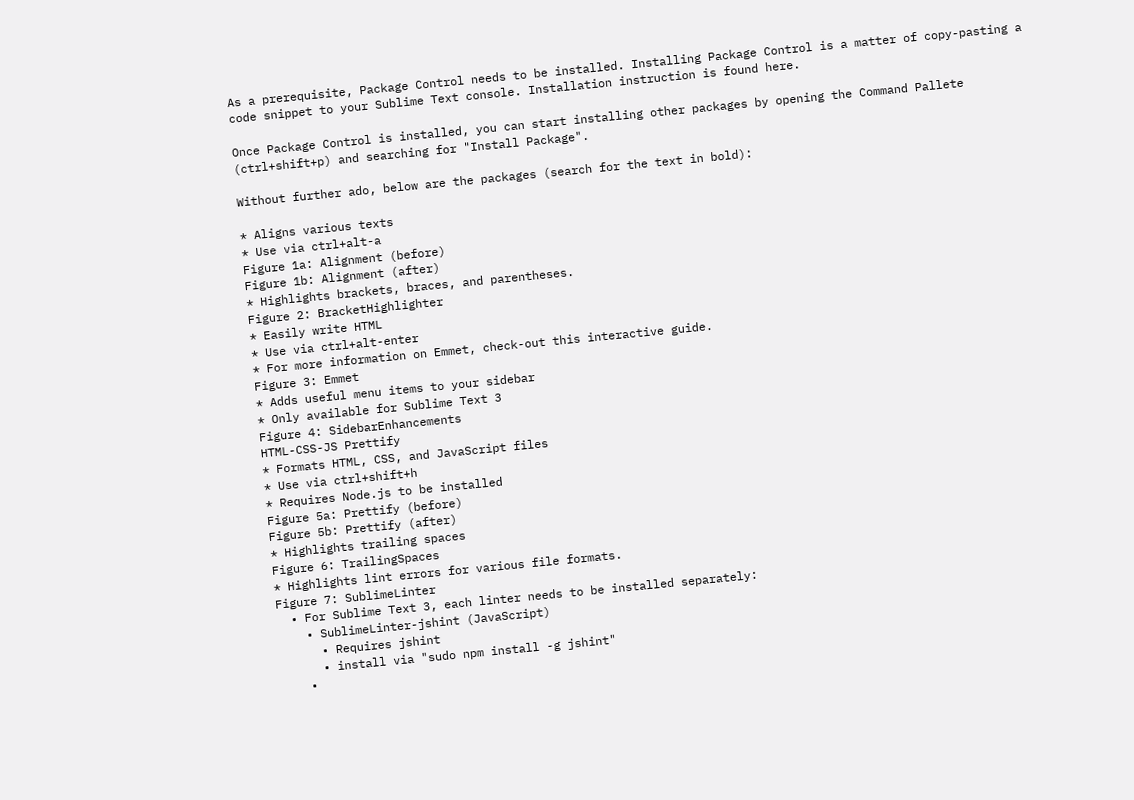As a prerequisite, Package Control needs to be installed. Installing Package Control is a matter of copy-pasting a code snippet to your Sublime Text console. Installation instruction is found here.

Once Package Control is installed, you can start installing other packages by opening the Command Pallete (ctrl+shift+p) and searching for "Install Package".

Without further ado, below are the packages (search for the text in bold):

* Aligns various texts
* Use via ctrl+alt-a
Figure 1a: Alignment (before)
Figure 1b: Alignment (after)
* Highlights brackets, braces, and parentheses.
Figure 2: BracketHighlighter
* Easily write HTML
* Use via ctrl+alt-enter
* For more information on Emmet, check-out this interactive guide.
Figure 3: Emmet
* Adds useful menu items to your sidebar
* Only available for Sublime Text 3
Figure 4: SidebarEnhancements
HTML-CSS-JS Prettify
* Formats HTML, CSS, and JavaScript files
* Use via ctrl+shift+h
* Requires Node.js to be installed
Figure 5a: Prettify (before)
Figure 5b: Prettify (after)
* Highlights trailing spaces
Figure 6: TrailingSpaces
* Highlights lint errors for various file formats.
Figure 7: SublimeLinter
  • For Sublime Text 3, each linter needs to be installed separately:
    • SublimeLinter-jshint (JavaScript)
      • Requires jshint
      • install via "sudo npm install -g jshint"
    •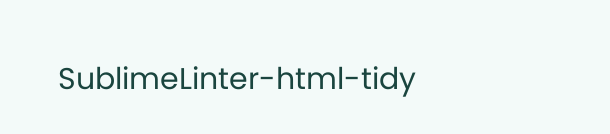SublimeLinter-html-tidy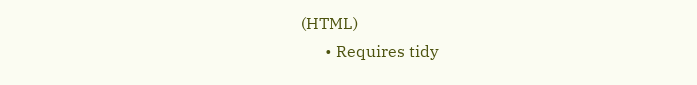(HTML)
      • Requires tidy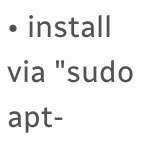• install via "sudo apt-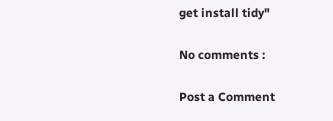get install tidy"

No comments :

Post a Comment